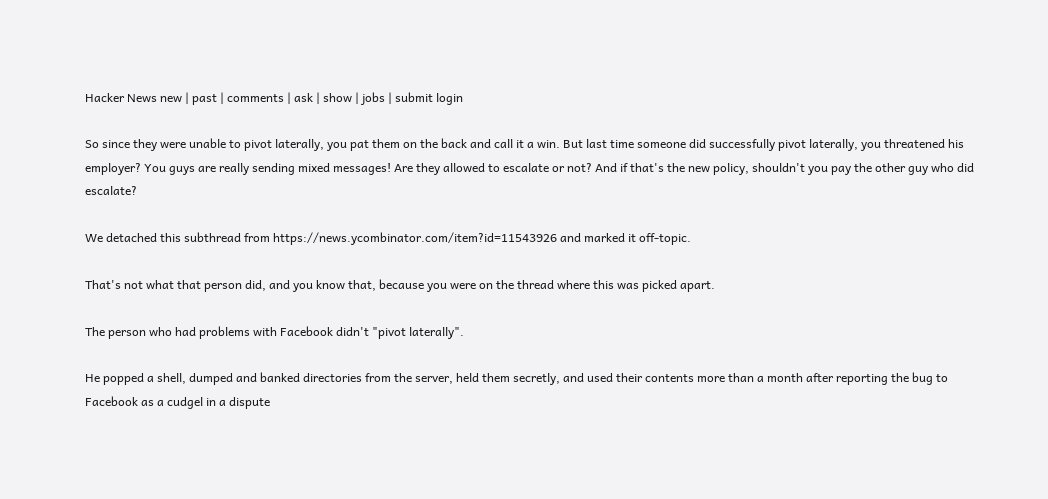Hacker News new | past | comments | ask | show | jobs | submit login

So since they were unable to pivot laterally, you pat them on the back and call it a win. But last time someone did successfully pivot laterally, you threatened his employer? You guys are really sending mixed messages! Are they allowed to escalate or not? And if that's the new policy, shouldn't you pay the other guy who did escalate?

We detached this subthread from https://news.ycombinator.com/item?id=11543926 and marked it off-topic.

That's not what that person did, and you know that, because you were on the thread where this was picked apart.

The person who had problems with Facebook didn't "pivot laterally".

He popped a shell, dumped and banked directories from the server, held them secretly, and used their contents more than a month after reporting the bug to Facebook as a cudgel in a dispute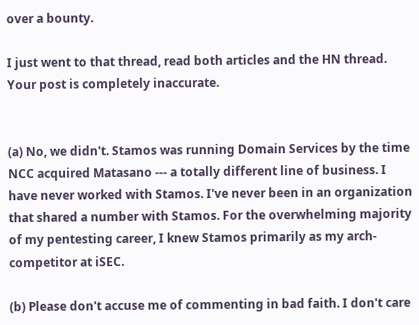over a bounty.

I just went to that thread, read both articles and the HN thread. Your post is completely inaccurate.


(a) No, we didn't. Stamos was running Domain Services by the time NCC acquired Matasano --- a totally different line of business. I have never worked with Stamos. I've never been in an organization that shared a number with Stamos. For the overwhelming majority of my pentesting career, I knew Stamos primarily as my arch-competitor at iSEC.

(b) Please don't accuse me of commenting in bad faith. I don't care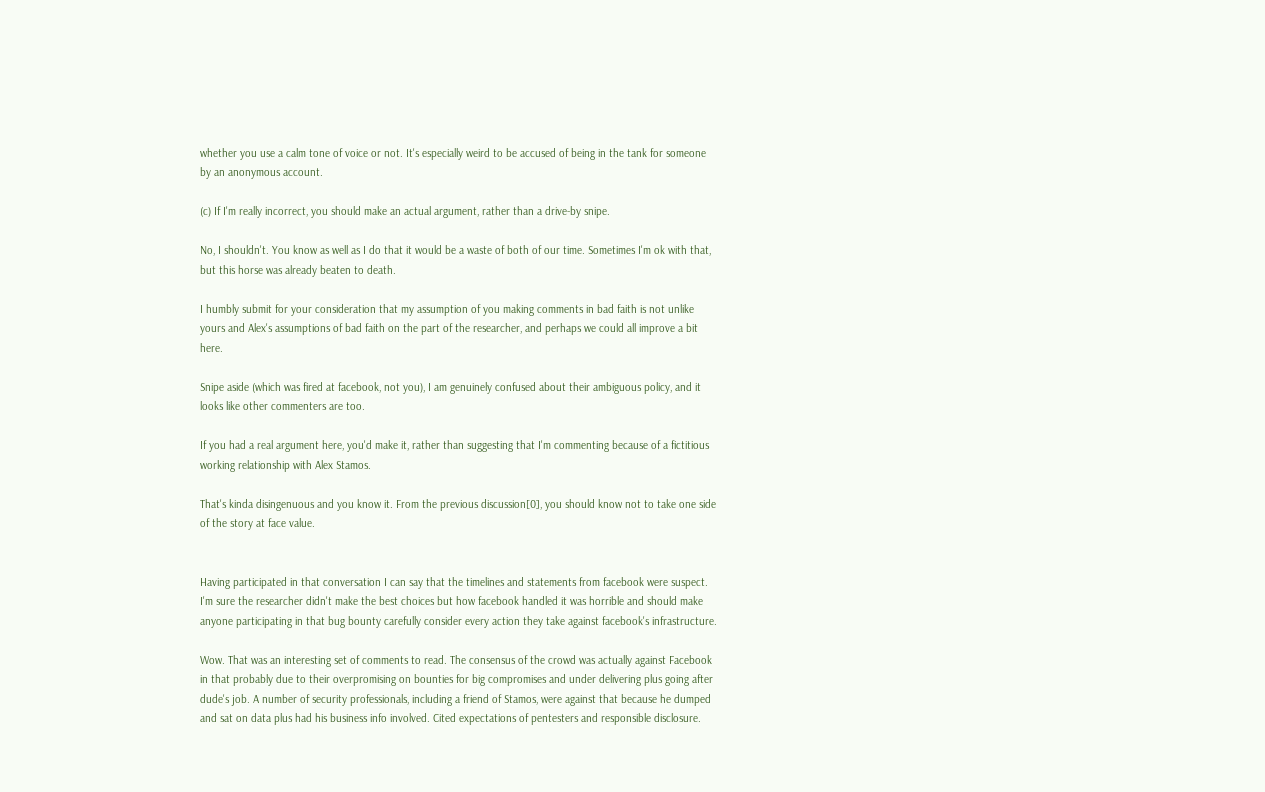whether you use a calm tone of voice or not. It's especially weird to be accused of being in the tank for someone by an anonymous account.

(c) If I'm really incorrect, you should make an actual argument, rather than a drive-by snipe.

No, I shouldn't. You know as well as I do that it would be a waste of both of our time. Sometimes I'm ok with that, but this horse was already beaten to death.

I humbly submit for your consideration that my assumption of you making comments in bad faith is not unlike yours and Alex's assumptions of bad faith on the part of the researcher, and perhaps we could all improve a bit here.

Snipe aside (which was fired at facebook, not you), I am genuinely confused about their ambiguous policy, and it looks like other commenters are too.

If you had a real argument here, you'd make it, rather than suggesting that I'm commenting because of a fictitious working relationship with Alex Stamos.

That's kinda disingenuous and you know it. From the previous discussion[0], you should know not to take one side of the story at face value.


Having participated in that conversation I can say that the timelines and statements from facebook were suspect. I'm sure the researcher didn't make the best choices but how facebook handled it was horrible and should make anyone participating in that bug bounty carefully consider every action they take against facebook's infrastructure.

Wow. That was an interesting set of comments to read. The consensus of the crowd was actually against Facebook in that probably due to their overpromising on bounties for big compromises and under delivering plus going after dude's job. A number of security professionals, including a friend of Stamos, were against that because he dumped and sat on data plus had his business info involved. Cited expectations of pentesters and responsible disclosure.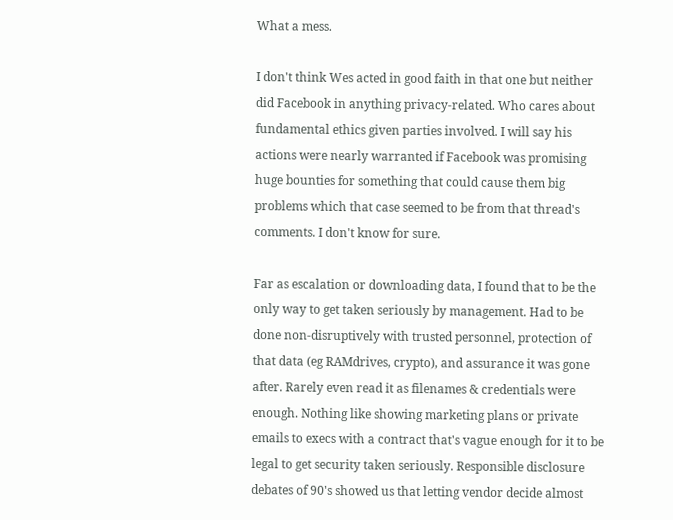What a mess.

I don't think Wes acted in good faith in that one but neither did Facebook in anything privacy-related. Who cares about fundamental ethics given parties involved. I will say his actions were nearly warranted if Facebook was promising huge bounties for something that could cause them big problems which that case seemed to be from that thread's comments. I don't know for sure.

Far as escalation or downloading data, I found that to be the only way to get taken seriously by management. Had to be done non-disruptively with trusted personnel, protection of that data (eg RAMdrives, crypto), and assurance it was gone after. Rarely even read it as filenames & credentials were enough. Nothing like showing marketing plans or private emails to execs with a contract that's vague enough for it to be legal to get security taken seriously. Responsible disclosure debates of 90's showed us that letting vendor decide almost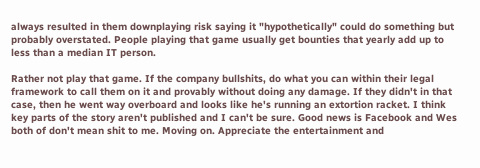always resulted in them downplaying risk saying it "hypothetically" could do something but probably overstated. People playing that game usually get bounties that yearly add up to less than a median IT person.

Rather not play that game. If the company bullshits, do what you can within their legal framework to call them on it and provably without doing any damage. If they didn't in that case, then he went way overboard and looks like he's running an extortion racket. I think key parts of the story aren't published and I can't be sure. Good news is Facebook and Wes both of don't mean shit to me. Moving on. Appreciate the entertainment and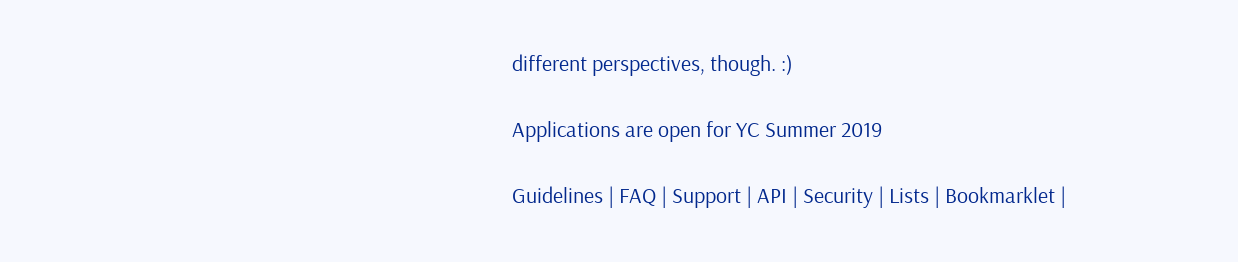different perspectives, though. :)

Applications are open for YC Summer 2019

Guidelines | FAQ | Support | API | Security | Lists | Bookmarklet |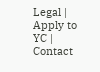Legal | Apply to YC | Contact